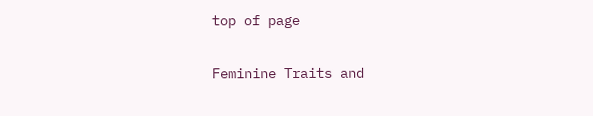top of page

Feminine Traits and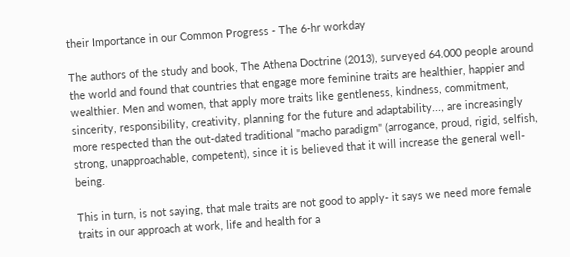their Importance in our Common Progress - The 6-hr workday

The authors of the study and book, The Athena Doctrine (2013), surveyed 64.000 people around the world and found that countries that engage more feminine traits are healthier, happier and wealthier. Men and women, that apply more traits like gentleness, kindness, commitment, sincerity, responsibility, creativity, planning for the future and adaptability..., are increasingly more respected than the out-dated traditional "macho paradigm" (arrogance, proud, rigid, selfish, strong, unapproachable, competent), since it is believed that it will increase the general well-being.

This in turn, is not saying, that male traits are not good to apply- it says we need more female traits in our approach at work, life and health for a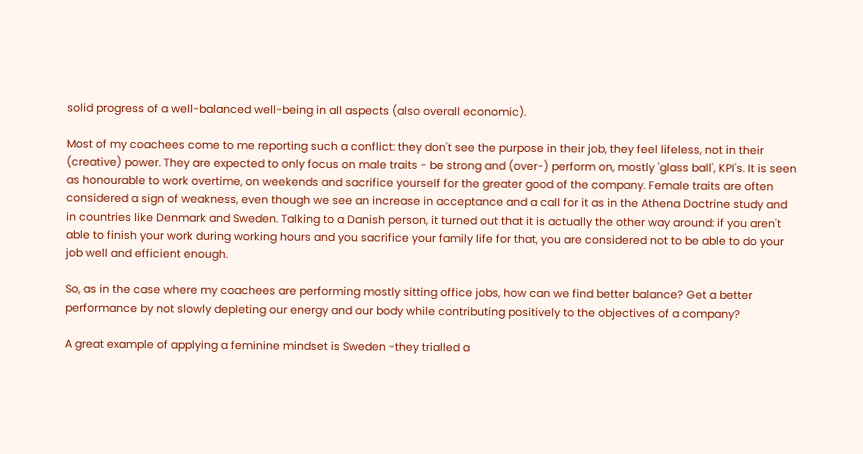solid progress of a well-balanced well-being in all aspects (also overall economic).

Most of my coachees come to me reporting such a conflict: they don't see the purpose in their job, they feel lifeless, not in their (creative) power. They are expected to only focus on male traits - be strong and (over-) perform on, mostly 'glass ball', KPI's. It is seen as honourable to work overtime, on weekends and sacrifice yourself for the greater good of the company. Female traits are often considered a sign of weakness, even though we see an increase in acceptance and a call for it as in the Athena Doctrine study and in countries like Denmark and Sweden. Talking to a Danish person, it turned out that it is actually the other way around: if you aren't able to finish your work during working hours and you sacrifice your family life for that, you are considered not to be able to do your job well and efficient enough.

So, as in the case where my coachees are performing mostly sitting office jobs, how can we find better balance? Get a better performance by not slowly depleting our energy and our body while contributing positively to the objectives of a company?

A great example of applying a feminine mindset is Sweden -they trialled a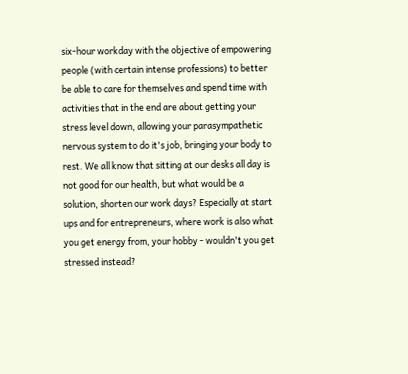six-hour workday with the objective of empowering people (with certain intense professions) to better be able to care for themselves and spend time with activities that in the end are about getting your stress level down, allowing your parasympathetic nervous system to do it's job, bringing your body to rest. We all know that sitting at our desks all day is not good for our health, but what would be a solution, shorten our work days? Especially at start ups and for entrepreneurs, where work is also what you get energy from, your hobby - wouldn't you get stressed instead?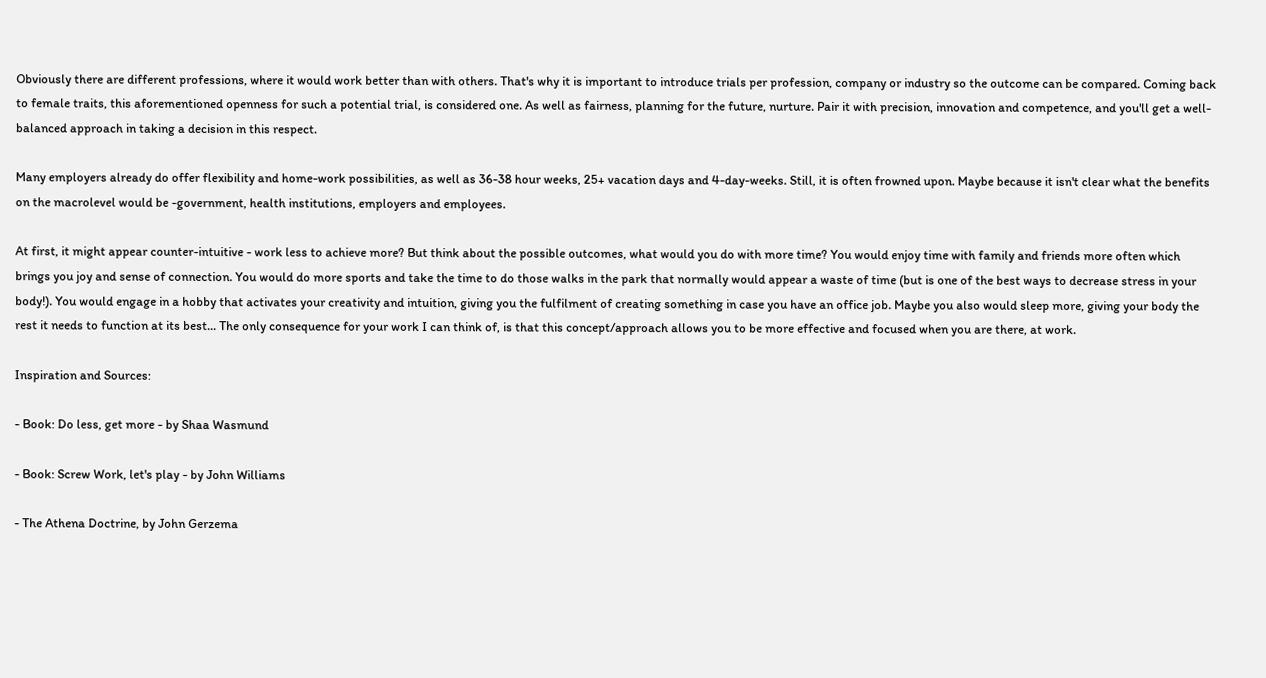Obviously there are different professions, where it would work better than with others. That's why it is important to introduce trials per profession, company or industry so the outcome can be compared. Coming back to female traits, this aforementioned openness for such a potential trial, is considered one. As well as fairness, planning for the future, nurture. Pair it with precision, innovation and competence, and you'll get a well-balanced approach in taking a decision in this respect.

Many employers already do offer flexibility and home-work possibilities, as well as 36-38 hour weeks, 25+ vacation days and 4-day-weeks. Still, it is often frowned upon. Maybe because it isn't clear what the benefits on the macrolevel would be -government, health institutions, employers and employees.

At first, it might appear counter-intuitive - work less to achieve more? But think about the possible outcomes, what would you do with more time? You would enjoy time with family and friends more often which brings you joy and sense of connection. You would do more sports and take the time to do those walks in the park that normally would appear a waste of time (but is one of the best ways to decrease stress in your body!). You would engage in a hobby that activates your creativity and intuition, giving you the fulfilment of creating something in case you have an office job. Maybe you also would sleep more, giving your body the rest it needs to function at its best... The only consequence for your work I can think of, is that this concept/approach allows you to be more effective and focused when you are there, at work.

Inspiration and Sources:

- Book: Do less, get more - by Shaa Wasmund

- Book: Screw Work, let's play - by John Williams

- The Athena Doctrine, by John Gerzema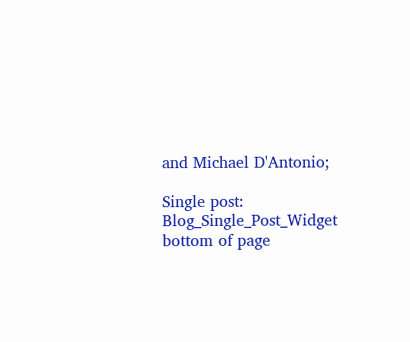and Michael D'Antonio;

Single post: Blog_Single_Post_Widget
bottom of page